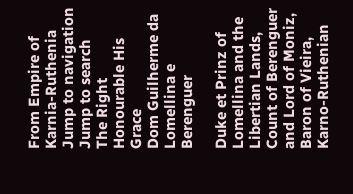From Empire of Karnia-Ruthenia
Jump to navigation Jump to search
The Right Honourable His Grace
Dom Guilherme da Lomellina e Berenguer

Duke et Prinz of Lomellina and the Libertian Lands, Count of Berenguer and Lord of Moniz, Baron of Vieira, Karno-Ruthenian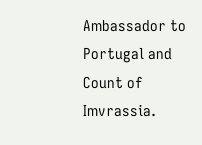Ambassador to Portugal and Count of Imvrassia.